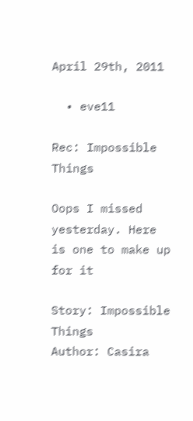April 29th, 2011

  • eve11

Rec: Impossible Things

Oops I missed yesterday. Here is one to make up for it

Story: Impossible Things
Author: Casira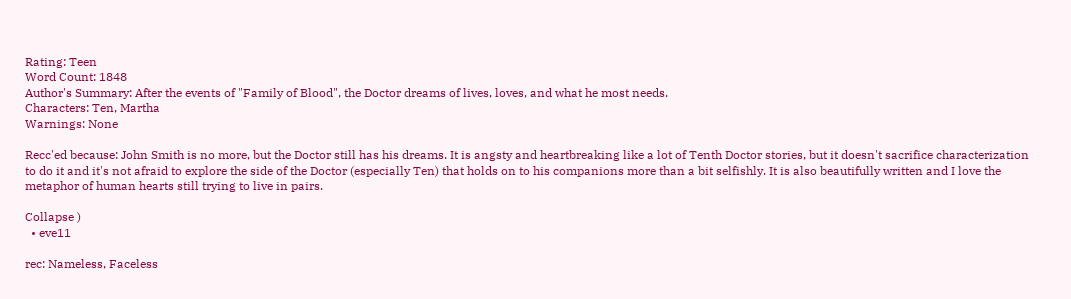Rating: Teen
Word Count: 1848
Author's Summary: After the events of "Family of Blood", the Doctor dreams of lives, loves, and what he most needs.
Characters: Ten, Martha
Warnings: None

Recc'ed because: John Smith is no more, but the Doctor still has his dreams. It is angsty and heartbreaking like a lot of Tenth Doctor stories, but it doesn't sacrifice characterization to do it and it's not afraid to explore the side of the Doctor (especially Ten) that holds on to his companions more than a bit selfishly. It is also beautifully written and I love the metaphor of human hearts still trying to live in pairs.

Collapse )
  • eve11

rec: Nameless, Faceless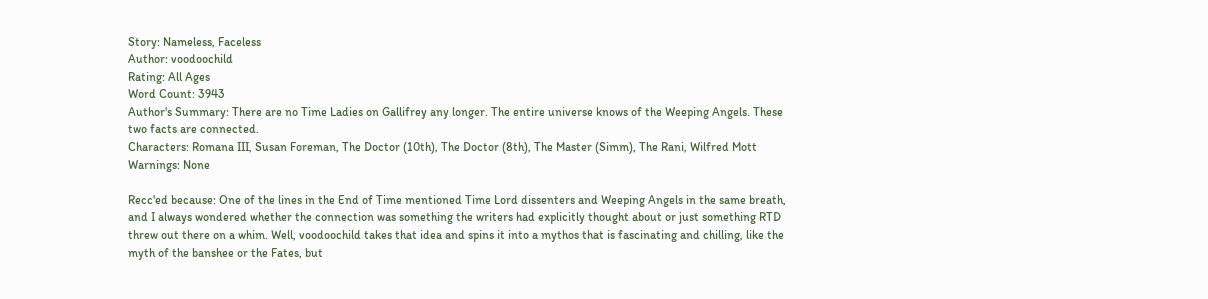Story: Nameless, Faceless
Author: voodoochild
Rating: All Ages
Word Count: 3943
Author's Summary: There are no Time Ladies on Gallifrey any longer. The entire universe knows of the Weeping Angels. These two facts are connected.
Characters: Romana III, Susan Foreman, The Doctor (10th), The Doctor (8th), The Master (Simm), The Rani, Wilfred Mott
Warnings: None

Recc'ed because: One of the lines in the End of Time mentioned Time Lord dissenters and Weeping Angels in the same breath, and I always wondered whether the connection was something the writers had explicitly thought about or just something RTD threw out there on a whim. Well, voodoochild takes that idea and spins it into a mythos that is fascinating and chilling, like the myth of the banshee or the Fates, but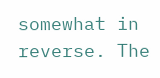somewhat in reverse. The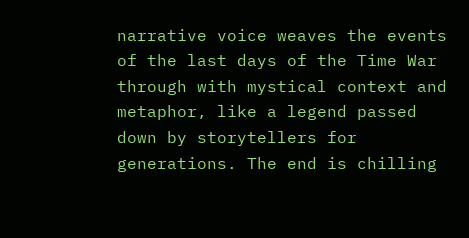narrative voice weaves the events of the last days of the Time War through with mystical context and metaphor, like a legend passed down by storytellers for generations. The end is chilling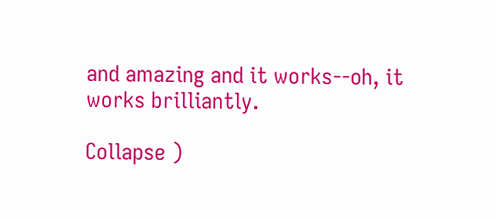and amazing and it works--oh, it works brilliantly.

Collapse )